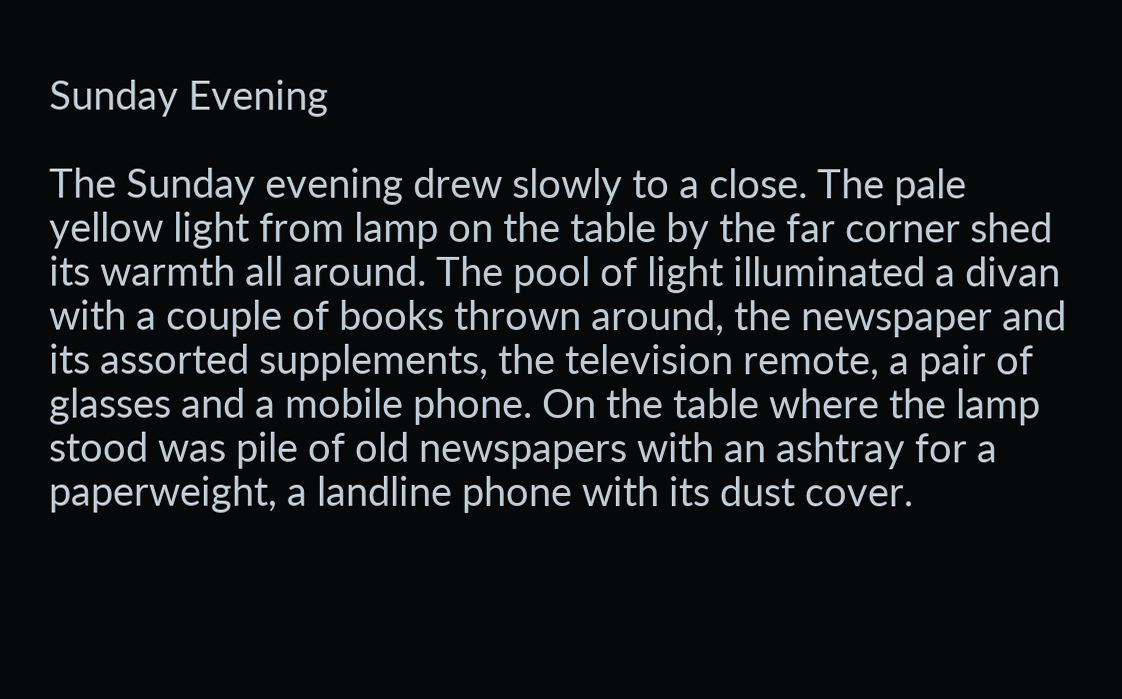Sunday Evening

The Sunday evening drew slowly to a close. The pale yellow light from lamp on the table by the far corner shed its warmth all around. The pool of light illuminated a divan with a couple of books thrown around, the newspaper and its assorted supplements, the television remote, a pair of glasses and a mobile phone. On the table where the lamp stood was pile of old newspapers with an ashtray for a paperweight, a landline phone with its dust cover.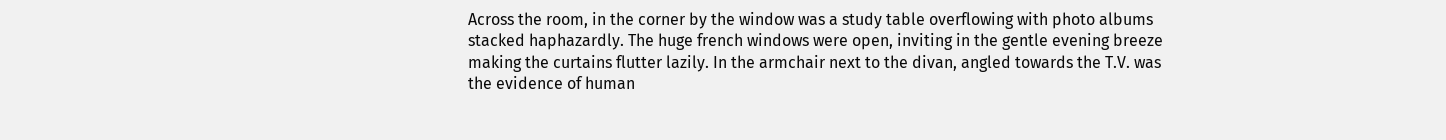Across the room, in the corner by the window was a study table overflowing with photo albums stacked haphazardly. The huge french windows were open, inviting in the gentle evening breeze making the curtains flutter lazily. In the armchair next to the divan, angled towards the T.V. was the evidence of human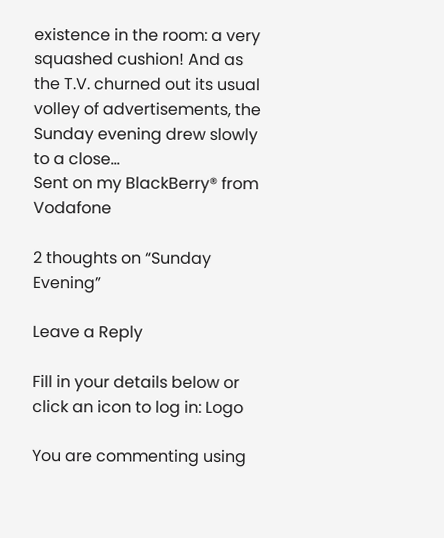existence in the room: a very squashed cushion! And as the T.V. churned out its usual volley of advertisements, the Sunday evening drew slowly to a close…
Sent on my BlackBerry® from Vodafone

2 thoughts on “Sunday Evening”

Leave a Reply

Fill in your details below or click an icon to log in: Logo

You are commenting using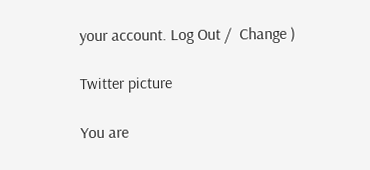your account. Log Out /  Change )

Twitter picture

You are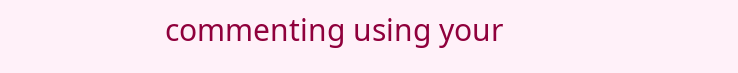commenting using your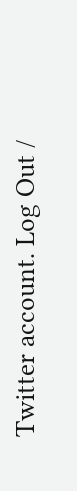Twitter account. Log Out /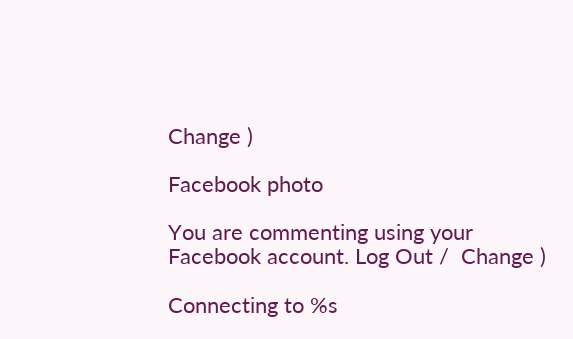Change )

Facebook photo

You are commenting using your Facebook account. Log Out /  Change )

Connecting to %s